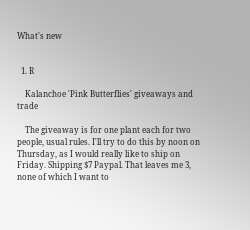What's new


  1. R

    Kalanchoe 'Pink Butterflies' giveaways and trade

    The giveaway is for one plant each for two people, usual rules. I'll try to do this by noon on Thursday, as I would really like to ship on Friday. Shipping $7 Paypal. That leaves me 3, none of which I want to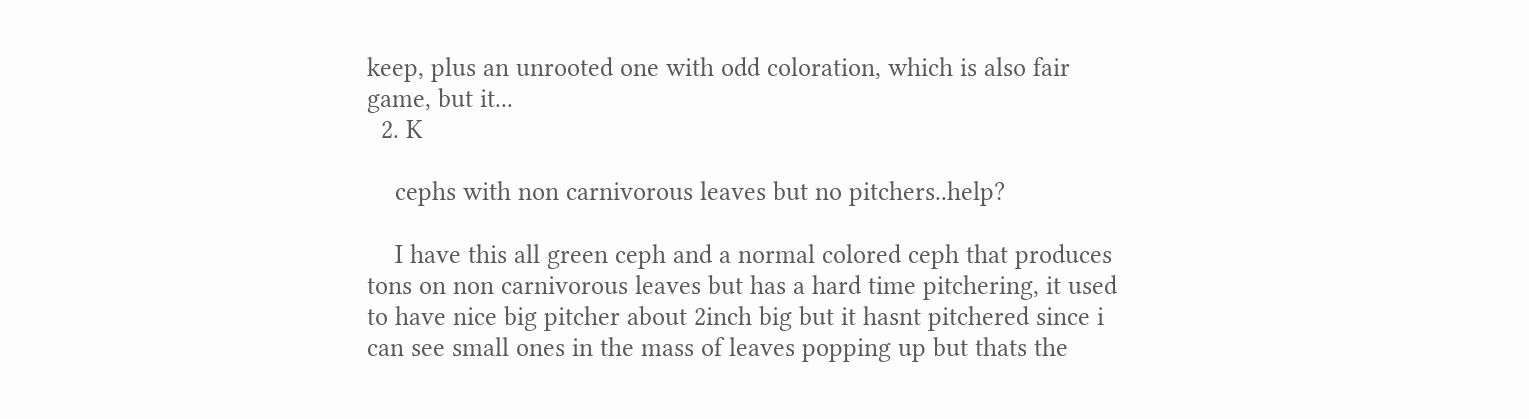keep, plus an unrooted one with odd coloration, which is also fair game, but it...
  2. K

    cephs with non carnivorous leaves but no pitchers..help?

    I have this all green ceph and a normal colored ceph that produces tons on non carnivorous leaves but has a hard time pitchering, it used to have nice big pitcher about 2inch big but it hasnt pitchered since i can see small ones in the mass of leaves popping up but thats the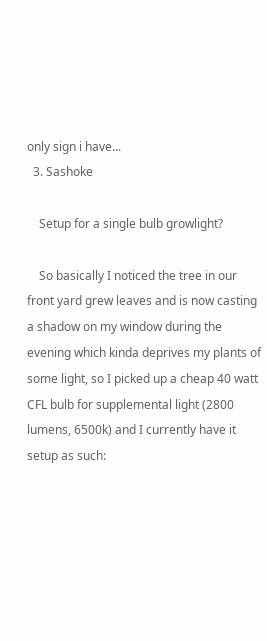only sign i have...
  3. Sashoke

    Setup for a single bulb growlight?

    So basically I noticed the tree in our front yard grew leaves and is now casting a shadow on my window during the evening which kinda deprives my plants of some light, so I picked up a cheap 40 watt CFL bulb for supplemental light (2800 lumens, 6500k) and I currently have it setup as such: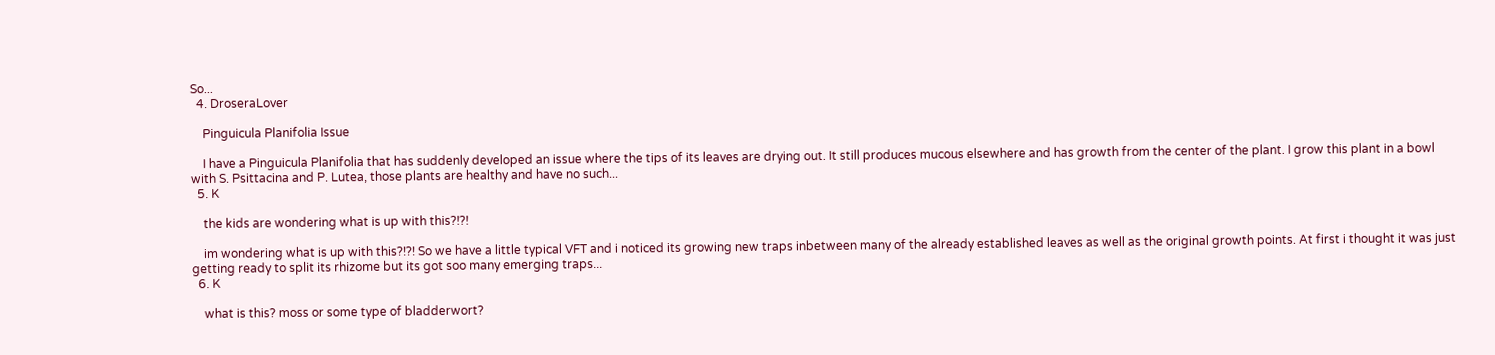So...
  4. DroseraLover

    Pinguicula Planifolia Issue

    I have a Pinguicula Planifolia that has suddenly developed an issue where the tips of its leaves are drying out. It still produces mucous elsewhere and has growth from the center of the plant. I grow this plant in a bowl with S. Psittacina and P. Lutea, those plants are healthy and have no such...
  5. K

    the kids are wondering what is up with this?!?!

    im wondering what is up with this?!?! So we have a little typical VFT and i noticed its growing new traps inbetween many of the already established leaves as well as the original growth points. At first i thought it was just getting ready to split its rhizome but its got soo many emerging traps...
  6. K

    what is this? moss or some type of bladderwort?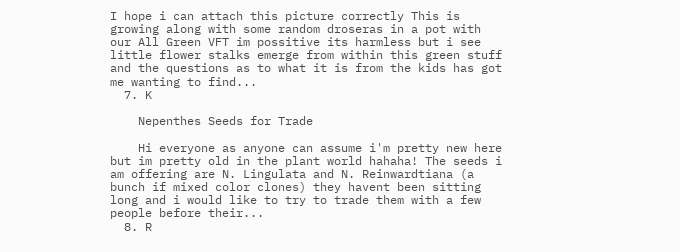I hope i can attach this picture correctly This is growing along with some random droseras in a pot with our All Green VFT im possitive its harmless but i see little flower stalks emerge from within this green stuff and the questions as to what it is from the kids has got me wanting to find...
  7. K

    Nepenthes Seeds for Trade

    Hi everyone as anyone can assume i'm pretty new here but im pretty old in the plant world hahaha! The seeds i am offering are N. Lingulata and N. Reinwardtiana (a bunch if mixed color clones) they havent been sitting long and i would like to try to trade them with a few people before their...
  8. R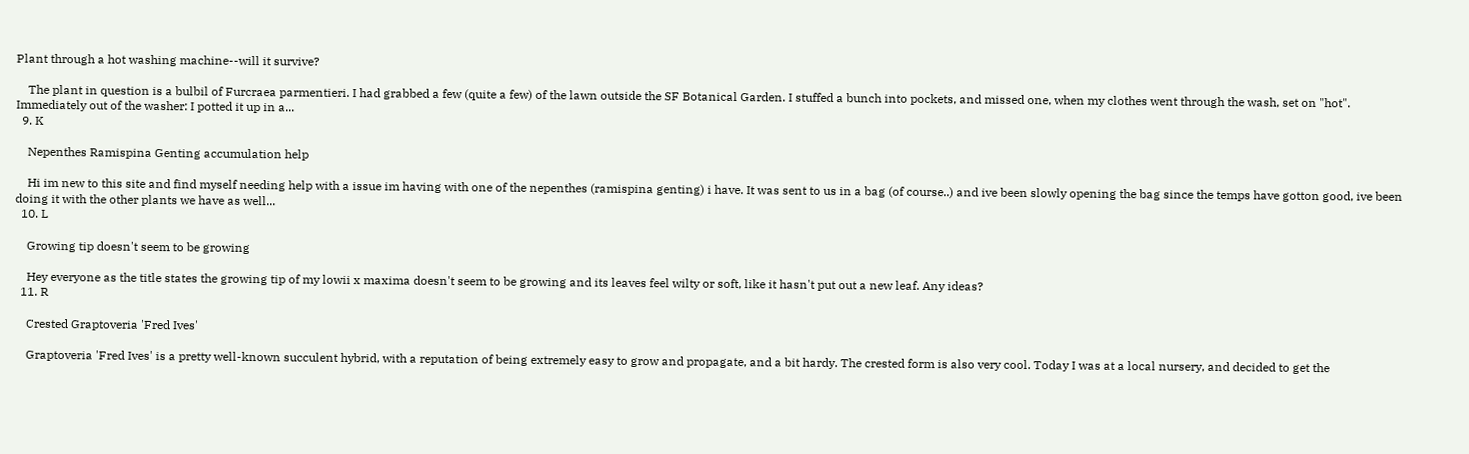Plant through a hot washing machine--will it survive?

    The plant in question is a bulbil of Furcraea parmentieri. I had grabbed a few (quite a few) of the lawn outside the SF Botanical Garden. I stuffed a bunch into pockets, and missed one, when my clothes went through the wash, set on "hot". Immediately out of the washer: I potted it up in a...
  9. K

    Nepenthes Ramispina Genting accumulation help

    Hi im new to this site and find myself needing help with a issue im having with one of the nepenthes (ramispina genting) i have. It was sent to us in a bag (of course..) and ive been slowly opening the bag since the temps have gotton good, ive been doing it with the other plants we have as well...
  10. L

    Growing tip doesn't seem to be growing

    Hey everyone as the title states the growing tip of my lowii x maxima doesn't seem to be growing and its leaves feel wilty or soft, like it hasn't put out a new leaf. Any ideas?
  11. R

    Crested Graptoveria 'Fred Ives'

    Graptoveria 'Fred Ives' is a pretty well-known succulent hybrid, with a reputation of being extremely easy to grow and propagate, and a bit hardy. The crested form is also very cool. Today I was at a local nursery, and decided to get the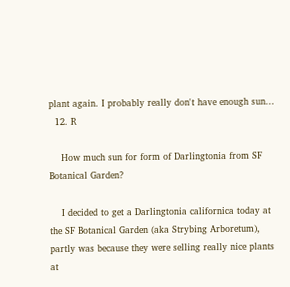plant again. I probably really don't have enough sun...
  12. R

    How much sun for form of Darlingtonia from SF Botanical Garden?

    I decided to get a Darlingtonia californica today at the SF Botanical Garden (aka Strybing Arboretum), partly was because they were selling really nice plants at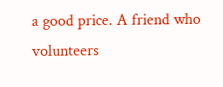a good price. A friend who volunteers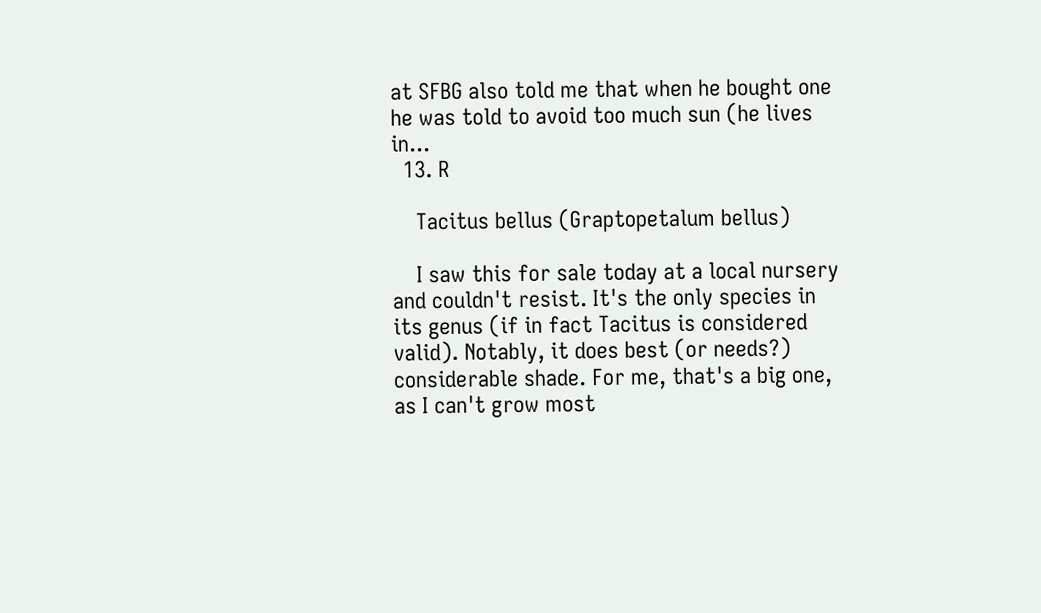at SFBG also told me that when he bought one he was told to avoid too much sun (he lives in...
  13. R

    Tacitus bellus (Graptopetalum bellus)

    I saw this for sale today at a local nursery and couldn't resist. It's the only species in its genus (if in fact Tacitus is considered valid). Notably, it does best (or needs?) considerable shade. For me, that's a big one, as I can't grow most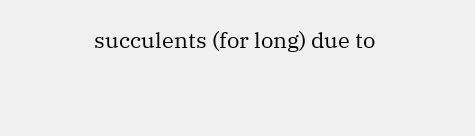succulents (for long) due to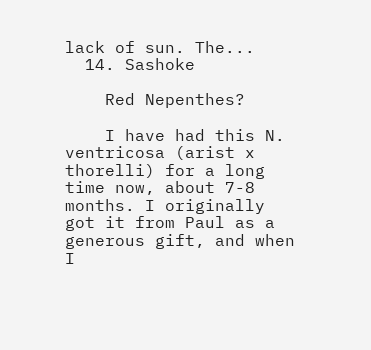lack of sun. The...
  14. Sashoke

    Red Nepenthes?

    I have had this N. ventricosa (arist x thorelli) for a long time now, about 7-8 months. I originally got it from Paul as a generous gift, and when I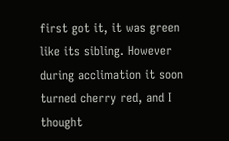first got it, it was green like its sibling. However during acclimation it soon turned cherry red, and I thought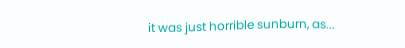it was just horrible sunburn, as...